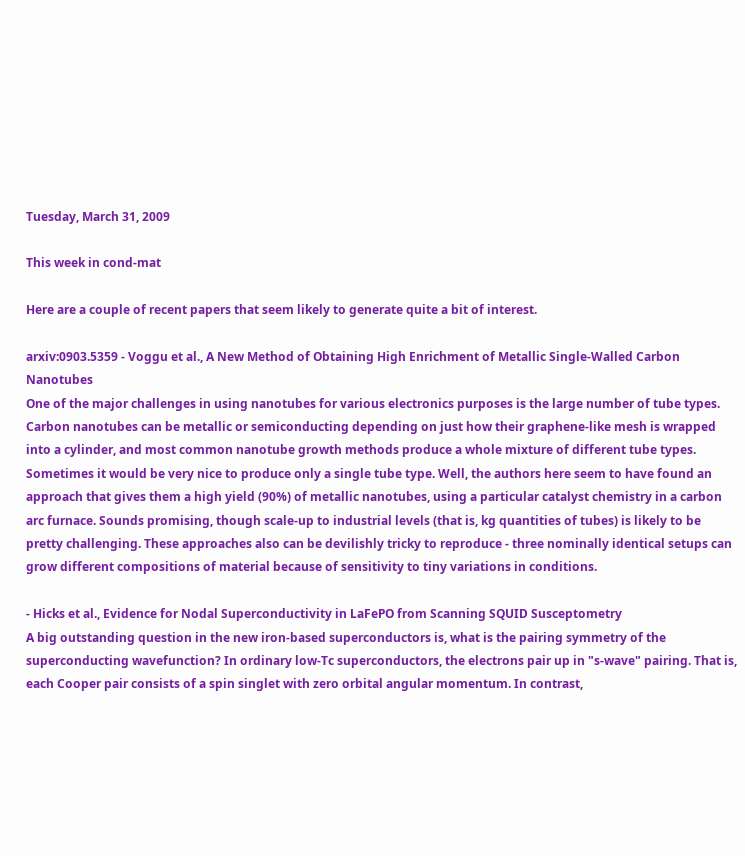Tuesday, March 31, 2009

This week in cond-mat

Here are a couple of recent papers that seem likely to generate quite a bit of interest.

arxiv:0903.5359 - Voggu et al., A New Method of Obtaining High Enrichment of Metallic Single-Walled Carbon Nanotubes
One of the major challenges in using nanotubes for various electronics purposes is the large number of tube types. Carbon nanotubes can be metallic or semiconducting depending on just how their graphene-like mesh is wrapped into a cylinder, and most common nanotube growth methods produce a whole mixture of different tube types. Sometimes it would be very nice to produce only a single tube type. Well, the authors here seem to have found an approach that gives them a high yield (90%) of metallic nanotubes, using a particular catalyst chemistry in a carbon arc furnace. Sounds promising, though scale-up to industrial levels (that is, kg quantities of tubes) is likely to be pretty challenging. These approaches also can be devilishly tricky to reproduce - three nominally identical setups can grow different compositions of material because of sensitivity to tiny variations in conditions.

- Hicks et al., Evidence for Nodal Superconductivity in LaFePO from Scanning SQUID Susceptometry
A big outstanding question in the new iron-based superconductors is, what is the pairing symmetry of the superconducting wavefunction? In ordinary low-Tc superconductors, the electrons pair up in "s-wave" pairing. That is, each Cooper pair consists of a spin singlet with zero orbital angular momentum. In contrast,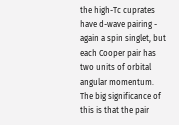the high-Tc cuprates have d-wave pairing - again a spin singlet, but each Cooper pair has two units of orbital angular momentum. The big significance of this is that the pair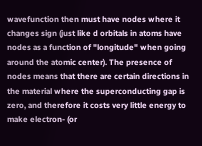wavefunction then must have nodes where it changes sign (just like d orbitals in atoms have nodes as a function of "longitude" when going around the atomic center). The presence of nodes means that there are certain directions in the material where the superconducting gap is zero, and therefore it costs very little energy to make electron- (or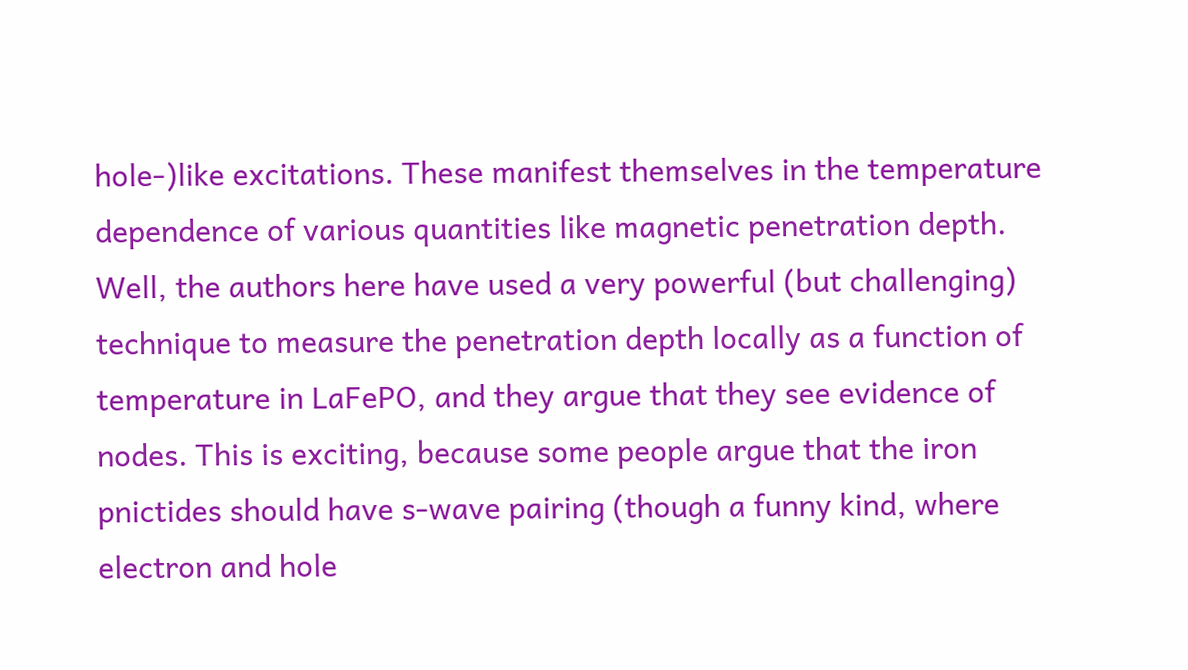hole-)like excitations. These manifest themselves in the temperature dependence of various quantities like magnetic penetration depth. Well, the authors here have used a very powerful (but challenging) technique to measure the penetration depth locally as a function of temperature in LaFePO, and they argue that they see evidence of nodes. This is exciting, because some people argue that the iron pnictides should have s-wave pairing (though a funny kind, where electron and hole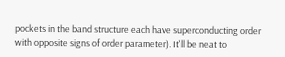pockets in the band structure each have superconducting order with opposite signs of order parameter). It'll be neat to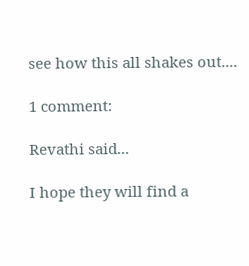see how this all shakes out....

1 comment:

Revathi said...

I hope they will find a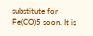substitute for Fe(CO)5 soon. It is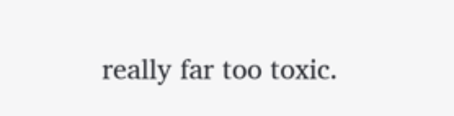really far too toxic.